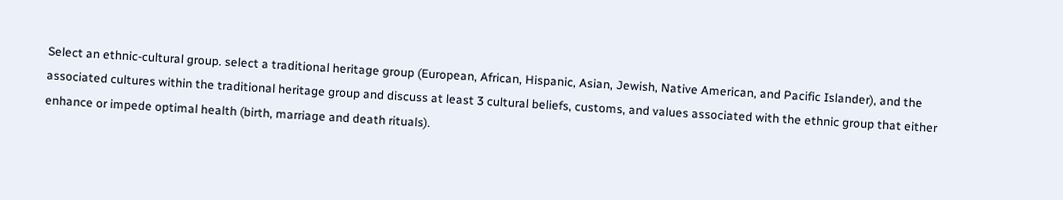Select an ethnic-cultural group. select a traditional heritage group (European, African, Hispanic, Asian, Jewish, Native American, and Pacific Islander), and the associated cultures within the traditional heritage group and discuss at least 3 cultural beliefs, customs, and values associated with the ethnic group that either enhance or impede optimal health (birth, marriage and death rituals).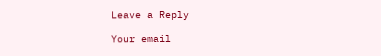Leave a Reply

Your email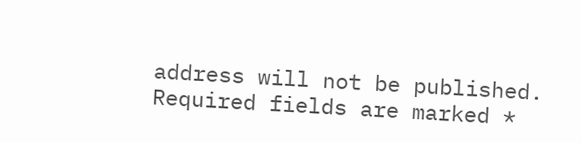address will not be published. Required fields are marked *